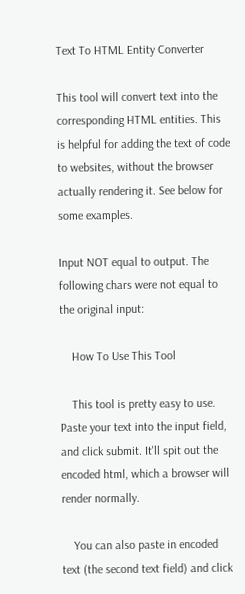Text To HTML Entity Converter

This tool will convert text into the corresponding HTML entities. This is helpful for adding the text of code to websites, without the browser actually rendering it. See below for some examples.

Input NOT equal to output. The following chars were not equal to the original input:

    How To Use This Tool

    This tool is pretty easy to use. Paste your text into the input field, and click submit. It'll spit out the encoded html, which a browser will render normally.

    You can also paste in encoded text (the second text field) and click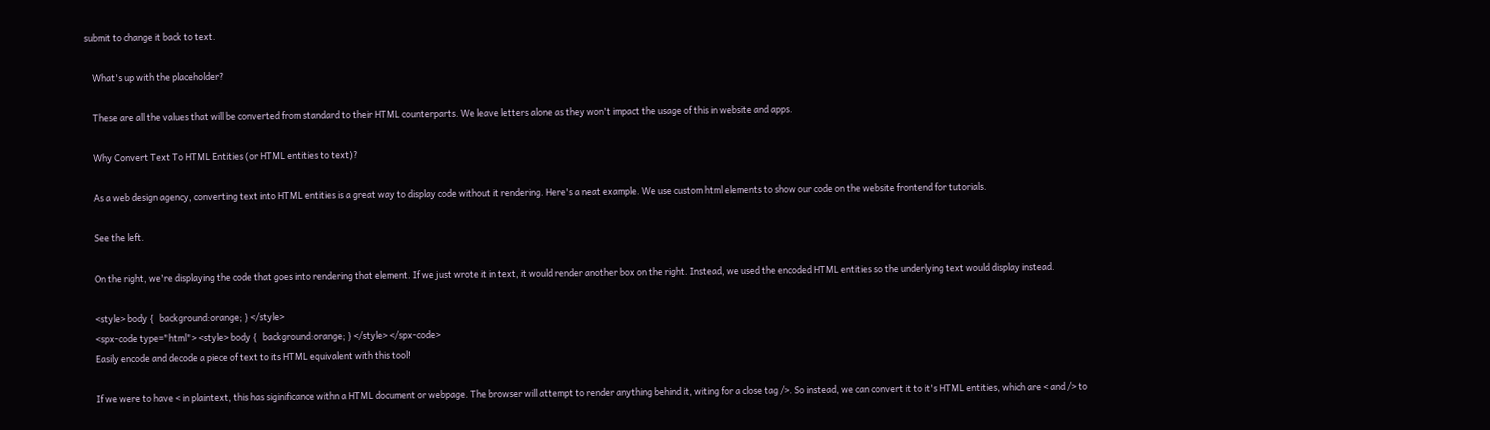submit to change it back to text.

    What's up with the placeholder?

    These are all the values that will be converted from standard to their HTML counterparts. We leave letters alone as they won't impact the usage of this in website and apps.

    Why Convert Text To HTML Entities (or HTML entities to text)?

    As a web design agency, converting text into HTML entities is a great way to display code without it rendering. Here's a neat example. We use custom html elements to show our code on the website frontend for tutorials.

    See the left.

    On the right, we're displaying the code that goes into rendering that element. If we just wrote it in text, it would render another box on the right. Instead, we used the encoded HTML entities so the underlying text would display instead.

    <style> body {   background:orange; } </style>
    <spx-code type="html"> <style> body {   background:orange; } </style> </spx-code>
    Easily encode and decode a piece of text to its HTML equivalent with this tool!

    If we were to have < in plaintext, this has siginificance withn a HTML document or webpage. The browser will attempt to render anything behind it, witing for a close tag />. So instead, we can convert it to it's HTML entities, which are < and /> to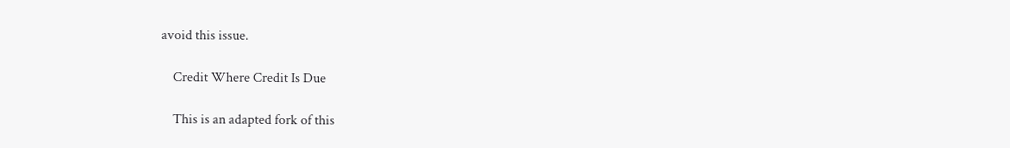avoid this issue.

    Credit Where Credit Is Due

    This is an adapted fork of this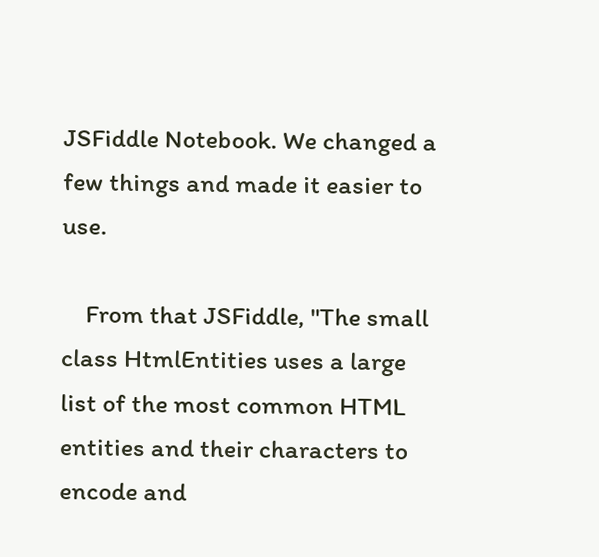JSFiddle Notebook. We changed a few things and made it easier to use.

    From that JSFiddle, "The small class HtmlEntities uses a large list of the most common HTML entities and their characters to encode and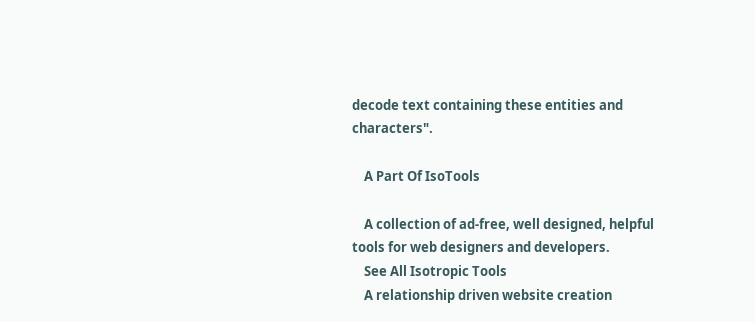decode text containing these entities and characters".

    A Part Of IsoTools

    A collection of ad-free, well designed, helpful tools for web designers and developers.
    See All Isotropic Tools
    A relationship driven website creation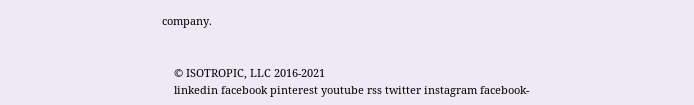company.


    © ISOTROPIC, LLC 2016-2021
    linkedin facebook pinterest youtube rss twitter instagram facebook-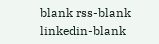blank rss-blank linkedin-blank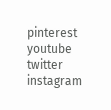pinterest youtube twitter instagram